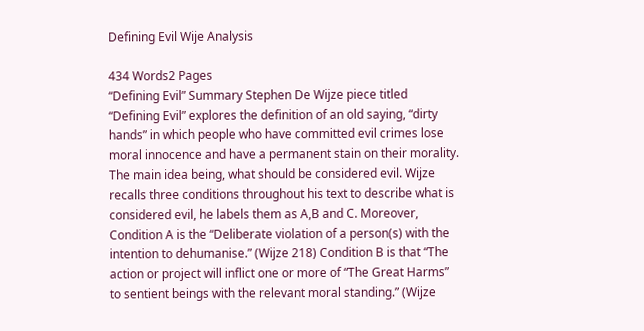Defining Evil Wije Analysis

434 Words2 Pages
“Defining Evil” Summary Stephen De Wijze piece titled “Defining Evil” explores the definition of an old saying, “dirty hands” in which people who have committed evil crimes lose moral innocence and have a permanent stain on their morality. The main idea being, what should be considered evil. Wijze recalls three conditions throughout his text to describe what is considered evil, he labels them as A,B and C. Moreover, Condition A is the “Deliberate violation of a person(s) with the intention to dehumanise.” (Wijze 218) Condition B is that “The action or project will inflict one or more of “The Great Harms” to sentient beings with the relevant moral standing.” (Wijze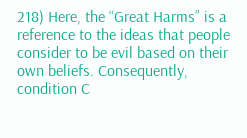218) Here, the “Great Harms” is a reference to the ideas that people consider to be evil based on their own beliefs. Consequently, condition C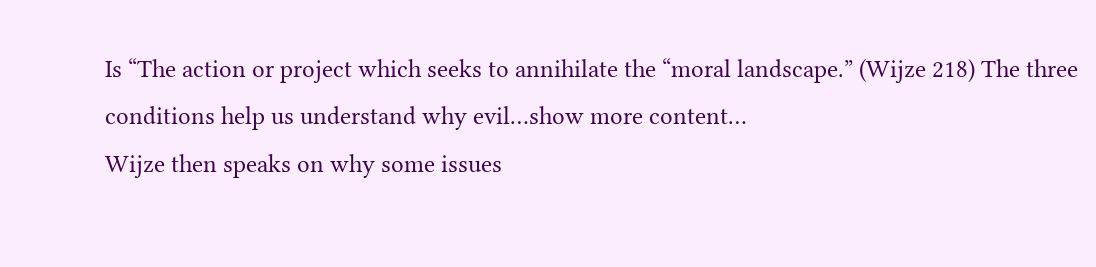Is “The action or project which seeks to annihilate the “moral landscape.” (Wijze 218) The three conditions help us understand why evil…show more content…
Wijze then speaks on why some issues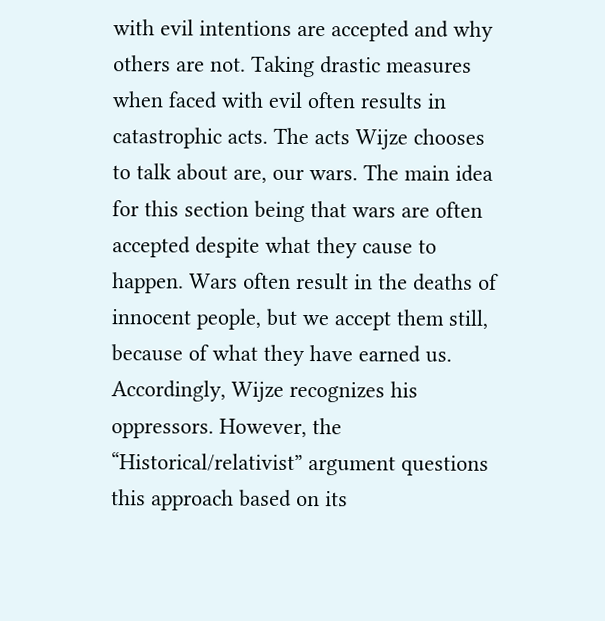with evil intentions are accepted and why others are not. Taking drastic measures when faced with evil often results in catastrophic acts. The acts Wijze chooses to talk about are, our wars. The main idea for this section being that wars are often accepted despite what they cause to happen. Wars often result in the deaths of innocent people, but we accept them still, because of what they have earned us. Accordingly, Wijze recognizes his oppressors. However, the “Historical/relativist” argument questions this approach based on its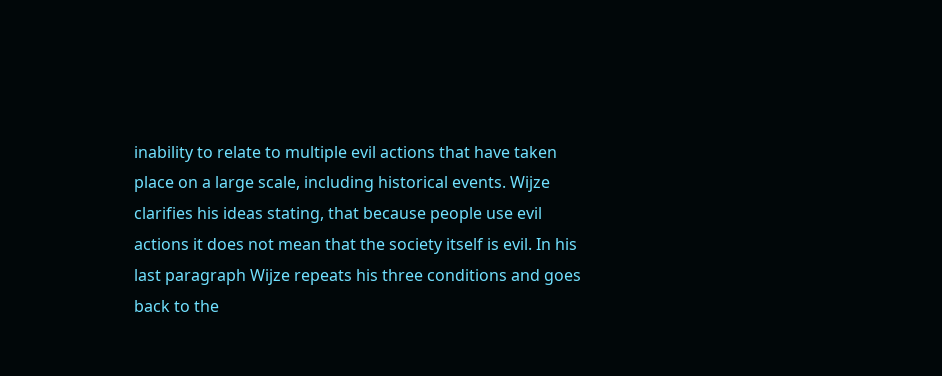inability to relate to multiple evil actions that have taken place on a large scale, including historical events. Wijze clarifies his ideas stating, that because people use evil actions it does not mean that the society itself is evil. In his last paragraph Wijze repeats his three conditions and goes back to the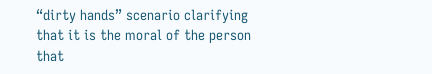“dirty hands” scenario clarifying that it is the moral of the person that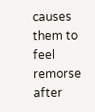causes them to feel remorse after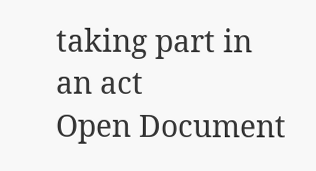taking part in an act
Open Document